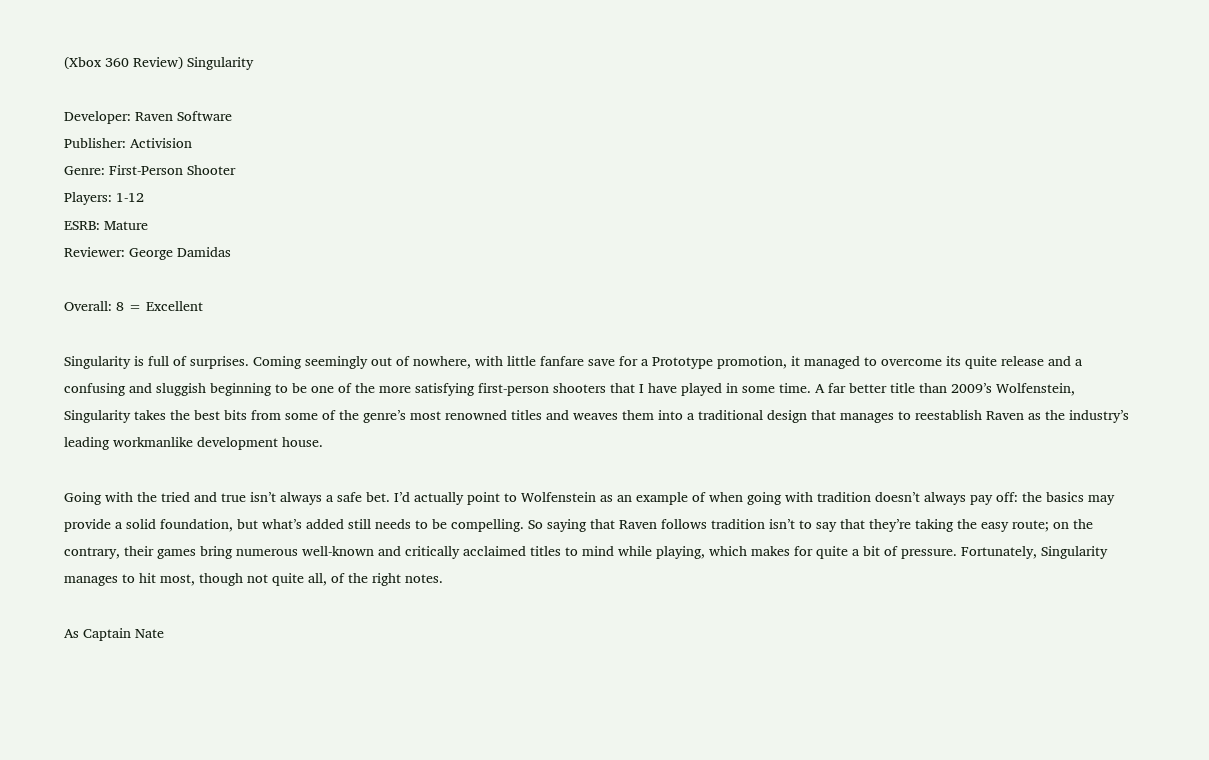(Xbox 360 Review) Singularity

Developer: Raven Software
Publisher: Activision
Genre: First-Person Shooter
Players: 1-12
ESRB: Mature
Reviewer: George Damidas

Overall: 8 = Excellent

Singularity is full of surprises. Coming seemingly out of nowhere, with little fanfare save for a Prototype promotion, it managed to overcome its quite release and a confusing and sluggish beginning to be one of the more satisfying first-person shooters that I have played in some time. A far better title than 2009’s Wolfenstein, Singularity takes the best bits from some of the genre’s most renowned titles and weaves them into a traditional design that manages to reestablish Raven as the industry’s leading workmanlike development house.

Going with the tried and true isn’t always a safe bet. I’d actually point to Wolfenstein as an example of when going with tradition doesn’t always pay off: the basics may provide a solid foundation, but what’s added still needs to be compelling. So saying that Raven follows tradition isn’t to say that they’re taking the easy route; on the contrary, their games bring numerous well-known and critically acclaimed titles to mind while playing, which makes for quite a bit of pressure. Fortunately, Singularity manages to hit most, though not quite all, of the right notes.

As Captain Nate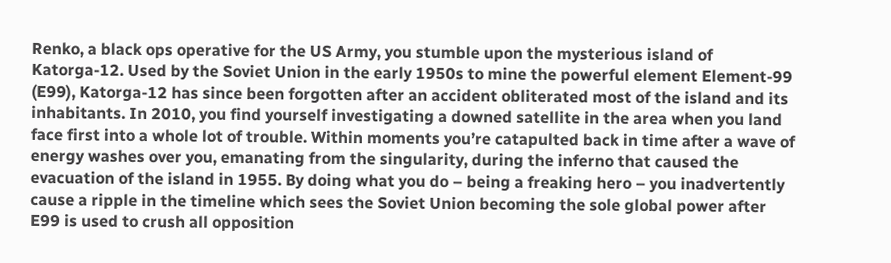Renko, a black ops operative for the US Army, you stumble upon the mysterious island of Katorga-12. Used by the Soviet Union in the early 1950s to mine the powerful element Element-99 (E99), Katorga-12 has since been forgotten after an accident obliterated most of the island and its inhabitants. In 2010, you find yourself investigating a downed satellite in the area when you land face first into a whole lot of trouble. Within moments you’re catapulted back in time after a wave of energy washes over you, emanating from the singularity, during the inferno that caused the evacuation of the island in 1955. By doing what you do – being a freaking hero – you inadvertently cause a ripple in the timeline which sees the Soviet Union becoming the sole global power after E99 is used to crush all opposition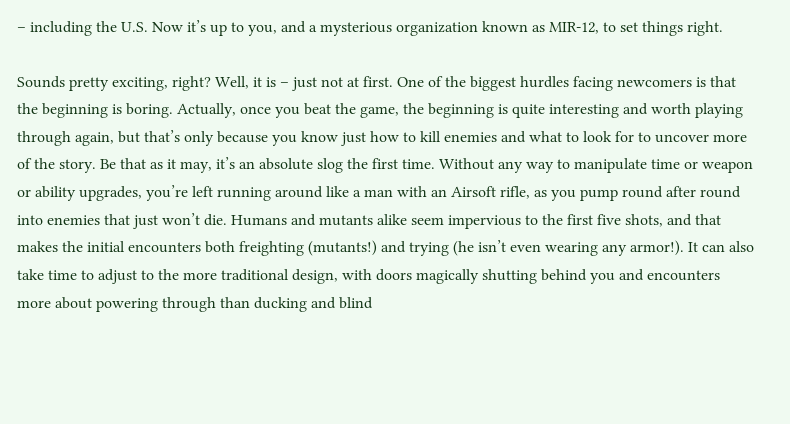– including the U.S. Now it’s up to you, and a mysterious organization known as MIR-12, to set things right.

Sounds pretty exciting, right? Well, it is – just not at first. One of the biggest hurdles facing newcomers is that the beginning is boring. Actually, once you beat the game, the beginning is quite interesting and worth playing through again, but that’s only because you know just how to kill enemies and what to look for to uncover more of the story. Be that as it may, it’s an absolute slog the first time. Without any way to manipulate time or weapon or ability upgrades, you’re left running around like a man with an Airsoft rifle, as you pump round after round into enemies that just won’t die. Humans and mutants alike seem impervious to the first five shots, and that makes the initial encounters both freighting (mutants!) and trying (he isn’t even wearing any armor!). It can also take time to adjust to the more traditional design, with doors magically shutting behind you and encounters more about powering through than ducking and blind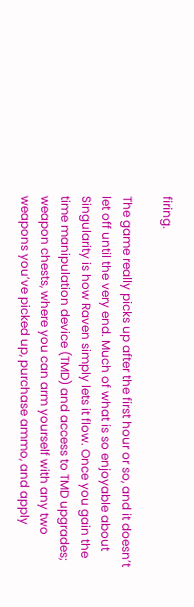firing.

The game really picks up after the first hour or so, and it doesn’t let off until the very end. Much of what is so enjoyable about Singularity is how Raven simply lets it flow. Once you gain the time manipulation device (TMD) and access to TMD upgrades; weapon chests, where you can arm yourself with any two weapons you’ve picked up, purchase ammo, and apply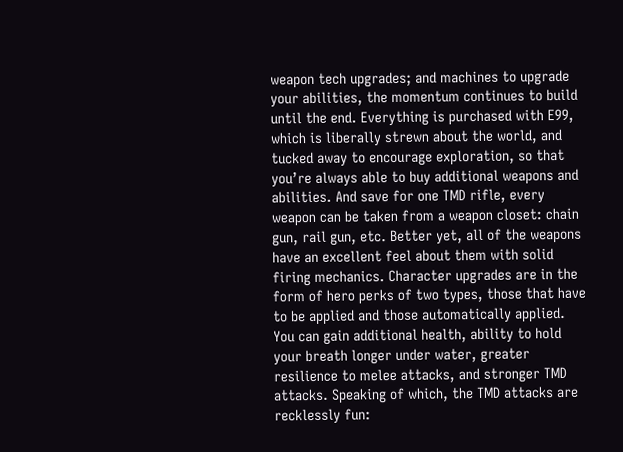weapon tech upgrades; and machines to upgrade your abilities, the momentum continues to build until the end. Everything is purchased with E99, which is liberally strewn about the world, and tucked away to encourage exploration, so that you’re always able to buy additional weapons and abilities. And save for one TMD rifle, every weapon can be taken from a weapon closet: chain gun, rail gun, etc. Better yet, all of the weapons have an excellent feel about them with solid firing mechanics. Character upgrades are in the form of hero perks of two types, those that have to be applied and those automatically applied. You can gain additional health, ability to hold your breath longer under water, greater resilience to melee attacks, and stronger TMD attacks. Speaking of which, the TMD attacks are recklessly fun: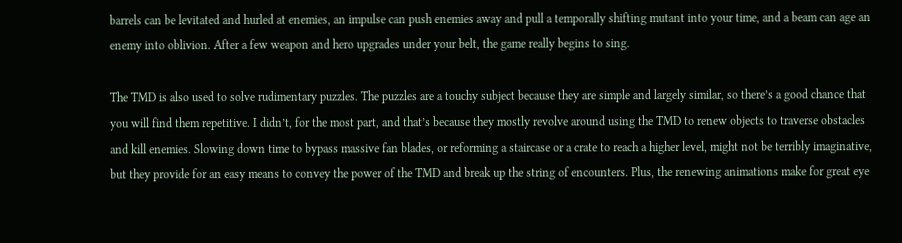barrels can be levitated and hurled at enemies, an impulse can push enemies away and pull a temporally shifting mutant into your time, and a beam can age an enemy into oblivion. After a few weapon and hero upgrades under your belt, the game really begins to sing.

The TMD is also used to solve rudimentary puzzles. The puzzles are a touchy subject because they are simple and largely similar, so there’s a good chance that you will find them repetitive. I didn’t, for the most part, and that’s because they mostly revolve around using the TMD to renew objects to traverse obstacles and kill enemies. Slowing down time to bypass massive fan blades, or reforming a staircase or a crate to reach a higher level, might not be terribly imaginative, but they provide for an easy means to convey the power of the TMD and break up the string of encounters. Plus, the renewing animations make for great eye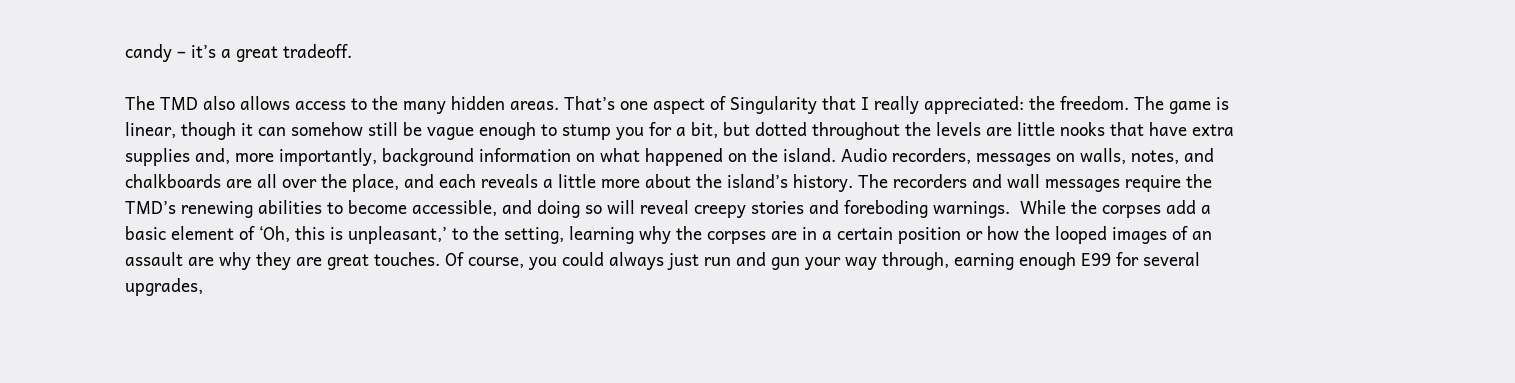candy – it’s a great tradeoff.

The TMD also allows access to the many hidden areas. That’s one aspect of Singularity that I really appreciated: the freedom. The game is linear, though it can somehow still be vague enough to stump you for a bit, but dotted throughout the levels are little nooks that have extra supplies and, more importantly, background information on what happened on the island. Audio recorders, messages on walls, notes, and chalkboards are all over the place, and each reveals a little more about the island’s history. The recorders and wall messages require the TMD’s renewing abilities to become accessible, and doing so will reveal creepy stories and foreboding warnings.  While the corpses add a basic element of ‘Oh, this is unpleasant,’ to the setting, learning why the corpses are in a certain position or how the looped images of an assault are why they are great touches. Of course, you could always just run and gun your way through, earning enough E99 for several upgrades,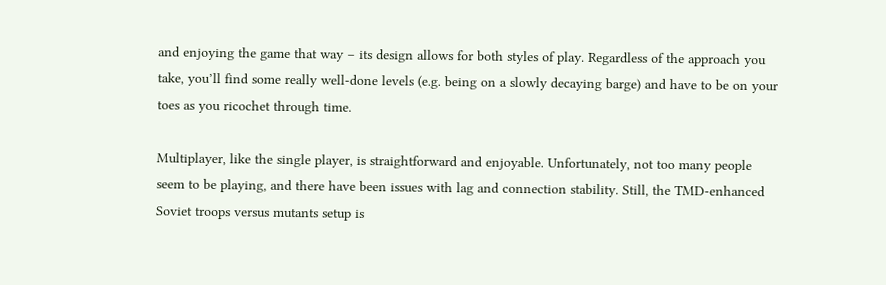and enjoying the game that way – its design allows for both styles of play. Regardless of the approach you take, you’ll find some really well-done levels (e.g. being on a slowly decaying barge) and have to be on your toes as you ricochet through time.

Multiplayer, like the single player, is straightforward and enjoyable. Unfortunately, not too many people seem to be playing, and there have been issues with lag and connection stability. Still, the TMD-enhanced Soviet troops versus mutants setup is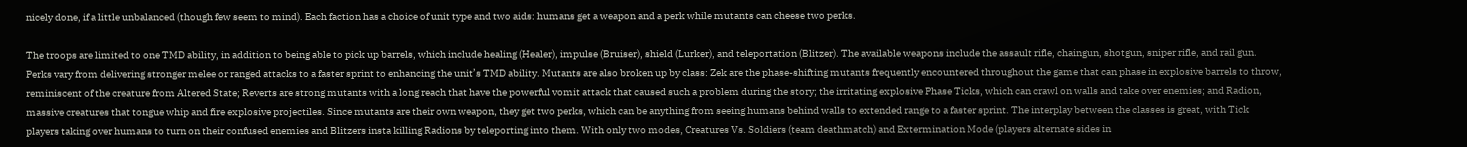nicely done, if a little unbalanced (though few seem to mind). Each faction has a choice of unit type and two aids: humans get a weapon and a perk while mutants can cheese two perks.

The troops are limited to one TMD ability, in addition to being able to pick up barrels, which include healing (Healer), impulse (Bruiser), shield (Lurker), and teleportation (Blitzer). The available weapons include the assault rifle, chaingun, shotgun, sniper rifle, and rail gun. Perks vary from delivering stronger melee or ranged attacks to a faster sprint to enhancing the unit’s TMD ability. Mutants are also broken up by class: Zek are the phase-shifting mutants frequently encountered throughout the game that can phase in explosive barrels to throw, reminiscent of the creature from Altered State; Reverts are strong mutants with a long reach that have the powerful vomit attack that caused such a problem during the story; the irritating explosive Phase Ticks, which can crawl on walls and take over enemies; and Radion, massive creatures that tongue whip and fire explosive projectiles. Since mutants are their own weapon, they get two perks, which can be anything from seeing humans behind walls to extended range to a faster sprint. The interplay between the classes is great, with Tick players taking over humans to turn on their confused enemies and Blitzers insta killing Radions by teleporting into them. With only two modes, Creatures Vs. Soldiers (team deathmatch) and Extermination Mode (players alternate sides in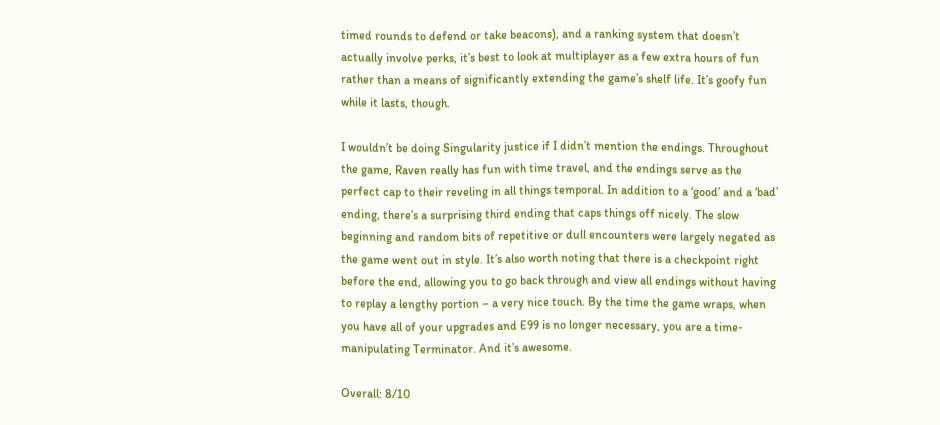timed rounds to defend or take beacons), and a ranking system that doesn’t actually involve perks, it’s best to look at multiplayer as a few extra hours of fun rather than a means of significantly extending the game’s shelf life. It’s goofy fun while it lasts, though.

I wouldn’t be doing Singularity justice if I didn’t mention the endings. Throughout the game, Raven really has fun with time travel, and the endings serve as the perfect cap to their reveling in all things temporal. In addition to a ‘good’ and a ‘bad’ ending, there’s a surprising third ending that caps things off nicely. The slow beginning and random bits of repetitive or dull encounters were largely negated as the game went out in style. It’s also worth noting that there is a checkpoint right before the end, allowing you to go back through and view all endings without having to replay a lengthy portion – a very nice touch. By the time the game wraps, when you have all of your upgrades and E99 is no longer necessary, you are a time-manipulating Terminator. And it’s awesome.

Overall: 8/10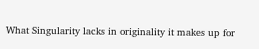What Singularity lacks in originality it makes up for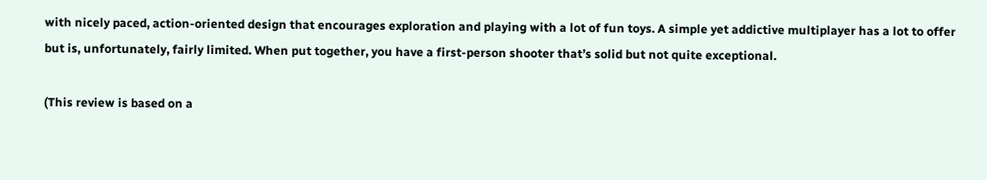with nicely paced, action-oriented design that encourages exploration and playing with a lot of fun toys. A simple yet addictive multiplayer has a lot to offer but is, unfortunately, fairly limited. When put together, you have a first-person shooter that’s solid but not quite exceptional.

(This review is based on a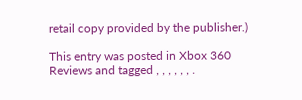retail copy provided by the publisher.)

This entry was posted in Xbox 360 Reviews and tagged , , , , , , .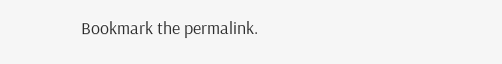Bookmark the permalink.